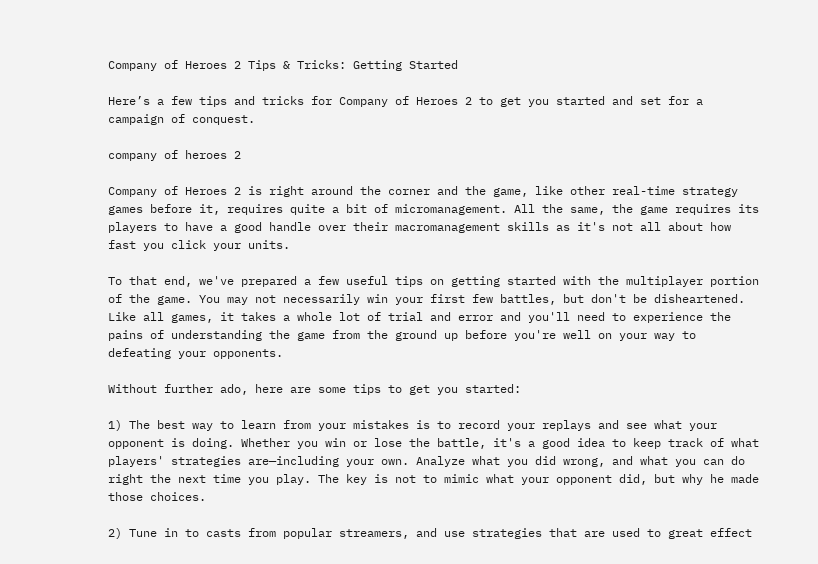Company of Heroes 2 Tips & Tricks: Getting Started

Here’s a few tips and tricks for Company of Heroes 2 to get you started and set for a campaign of conquest.

company of heroes 2

Company of Heroes 2 is right around the corner and the game, like other real-time strategy games before it, requires quite a bit of micromanagement. All the same, the game requires its players to have a good handle over their macromanagement skills as it's not all about how fast you click your units.

To that end, we've prepared a few useful tips on getting started with the multiplayer portion of the game. You may not necessarily win your first few battles, but don't be disheartened. Like all games, it takes a whole lot of trial and error and you'll need to experience the pains of understanding the game from the ground up before you're well on your way to defeating your opponents.

Without further ado, here are some tips to get you started:

1) The best way to learn from your mistakes is to record your replays and see what your opponent is doing. Whether you win or lose the battle, it's a good idea to keep track of what players' strategies are—including your own. Analyze what you did wrong, and what you can do right the next time you play. The key is not to mimic what your opponent did, but why he made those choices.

2) Tune in to casts from popular streamers, and use strategies that are used to great effect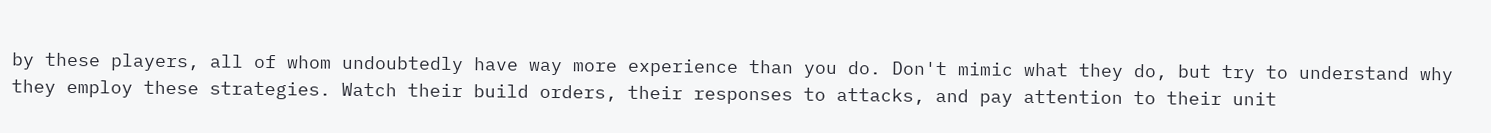by these players, all of whom undoubtedly have way more experience than you do. Don't mimic what they do, but try to understand why they employ these strategies. Watch their build orders, their responses to attacks, and pay attention to their unit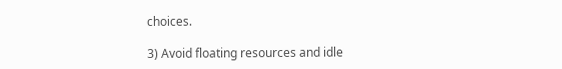choices.

3) Avoid floating resources and idle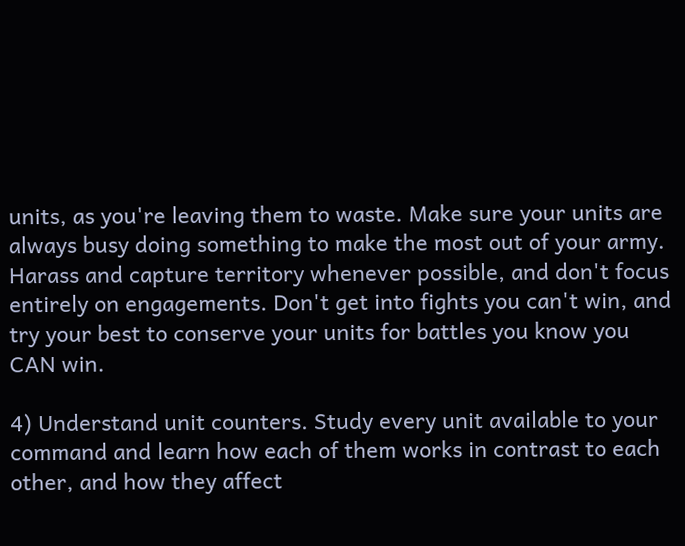units, as you're leaving them to waste. Make sure your units are always busy doing something to make the most out of your army. Harass and capture territory whenever possible, and don't focus entirely on engagements. Don't get into fights you can't win, and try your best to conserve your units for battles you know you CAN win.

4) Understand unit counters. Study every unit available to your command and learn how each of them works in contrast to each other, and how they affect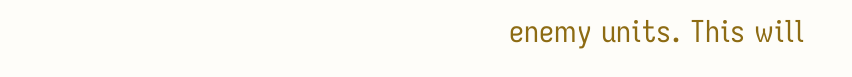enemy units. This will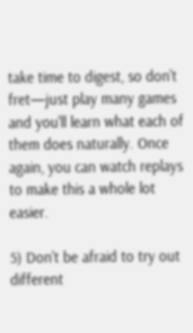take time to digest, so don't fret—just play many games and you'll learn what each of them does naturally. Once again, you can watch replays to make this a whole lot easier.

5) Don't be afraid to try out different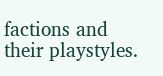factions and their playstyles.